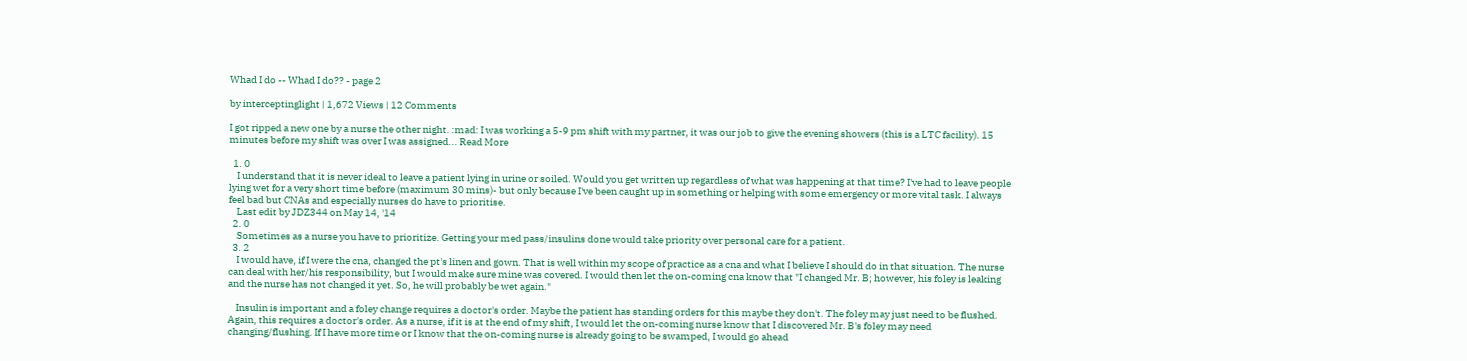Whad I do -- Whad I do?? - page 2

by interceptinglight | 1,672 Views | 12 Comments

I got ripped a new one by a nurse the other night. :mad: I was working a 5-9 pm shift with my partner, it was our job to give the evening showers (this is a LTC facility). 15 minutes before my shift was over I was assigned... Read More

  1. 0
    I understand that it is never ideal to leave a patient lying in urine or soiled. Would you get written up regardless of what was happening at that time? I've had to leave people lying wet for a very short time before (maximum 30 mins)- but only because I've been caught up in something or helping with some emergency or more vital task. I always feel bad but CNAs and especially nurses do have to prioritise.
    Last edit by JDZ344 on May 14, '14
  2. 0
    Sometimes as a nurse you have to prioritize. Getting your med pass/insulins done would take priority over personal care for a patient.
  3. 2
    I would have, if I were the cna, changed the pt's linen and gown. That is well within my scope of practice as a cna and what I believe I should do in that situation. The nurse can deal with her/his responsibility, but I would make sure mine was covered. I would then let the on-coming cna know that "I changed Mr. B; however, his foley is leaking and the nurse has not changed it yet. So, he will probably be wet again."

    Insulin is important and a foley change requires a doctor's order. Maybe the patient has standing orders for this maybe they don't. The foley may just need to be flushed. Again, this requires a doctor's order. As a nurse, if it is at the end of my shift, I would let the on-coming nurse know that I discovered Mr. B's foley may need changing/flushing. If I have more time or I know that the on-coming nurse is already going to be swamped, I would go ahead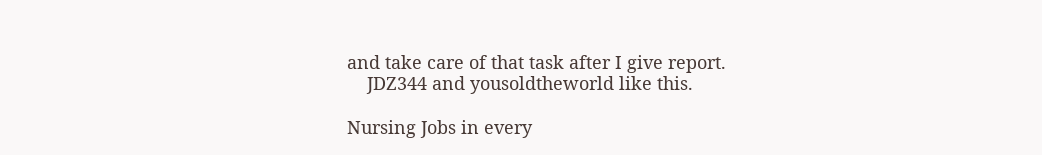and take care of that task after I give report.
    JDZ344 and yousoldtheworld like this.

Nursing Jobs in every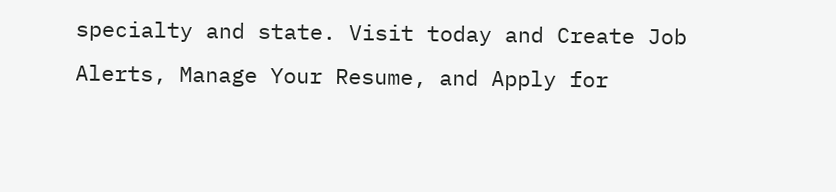specialty and state. Visit today and Create Job Alerts, Manage Your Resume, and Apply for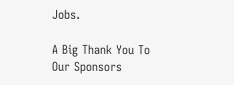Jobs.

A Big Thank You To Our Sponsors